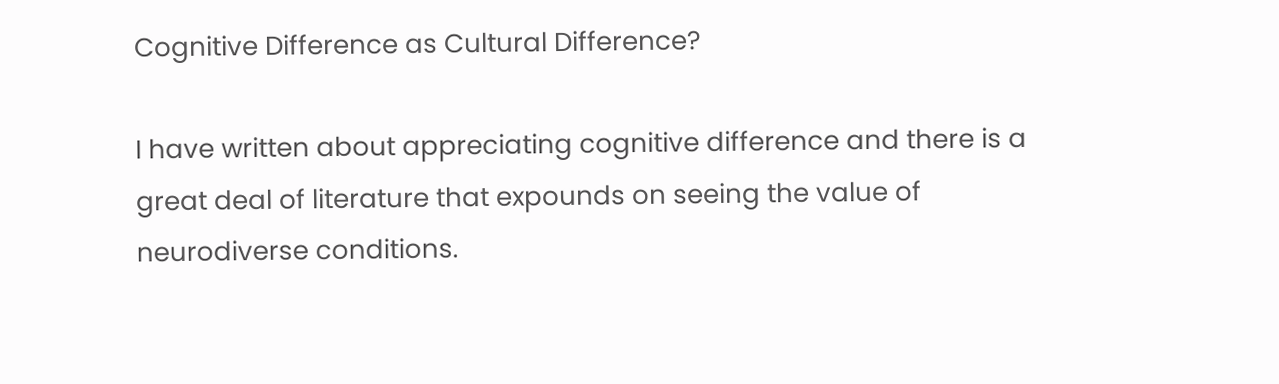Cognitive Difference as Cultural Difference?

I have written about appreciating cognitive difference and there is a great deal of literature that expounds on seeing the value of neurodiverse conditions.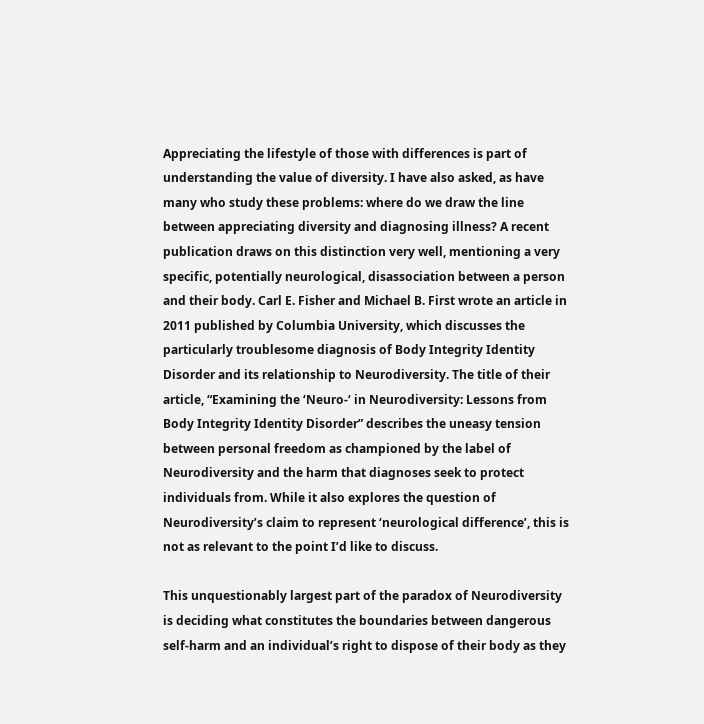Appreciating the lifestyle of those with differences is part of understanding the value of diversity. I have also asked, as have many who study these problems: where do we draw the line between appreciating diversity and diagnosing illness? A recent publication draws on this distinction very well, mentioning a very specific, potentially neurological, disassociation between a person and their body. Carl E. Fisher and Michael B. First wrote an article in 2011 published by Columbia University, which discusses the particularly troublesome diagnosis of Body Integrity Identity Disorder and its relationship to Neurodiversity. The title of their article, “Examining the ‘Neuro-‘ in Neurodiversity: Lessons from Body Integrity Identity Disorder” describes the uneasy tension between personal freedom as championed by the label of Neurodiversity and the harm that diagnoses seek to protect individuals from. While it also explores the question of Neurodiversity’s claim to represent ‘neurological difference’, this is not as relevant to the point I’d like to discuss.

This unquestionably largest part of the paradox of Neurodiversity is deciding what constitutes the boundaries between dangerous self-harm and an individual’s right to dispose of their body as they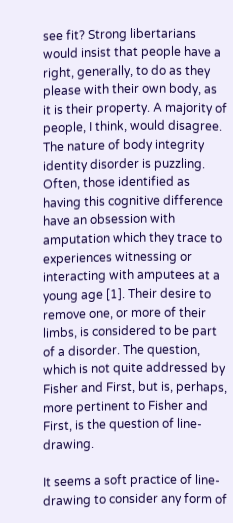see fit? Strong libertarians would insist that people have a right, generally, to do as they please with their own body, as it is their property. A majority of people, I think, would disagree. The nature of body integrity identity disorder is puzzling. Often, those identified as having this cognitive difference have an obsession with amputation which they trace to experiences witnessing or interacting with amputees at a young age [1]. Their desire to remove one, or more of their limbs, is considered to be part of a disorder. The question, which is not quite addressed by Fisher and First, but is, perhaps, more pertinent to Fisher and First, is the question of line-drawing.

It seems a soft practice of line-drawing to consider any form of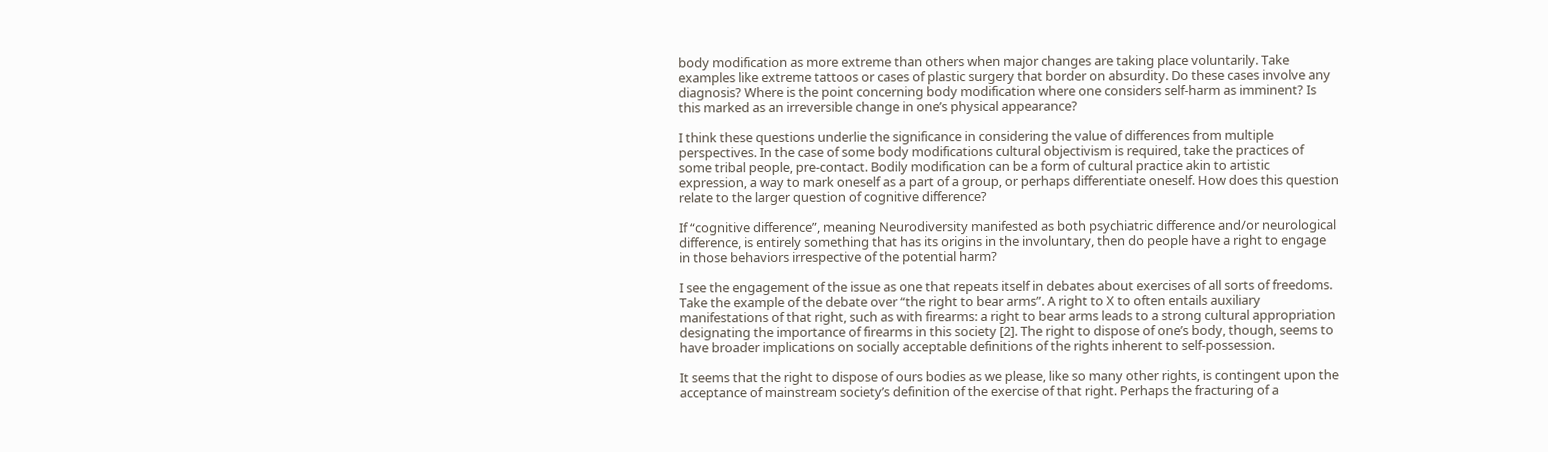body modification as more extreme than others when major changes are taking place voluntarily. Take examples like extreme tattoos or cases of plastic surgery that border on absurdity. Do these cases involve any diagnosis? Where is the point concerning body modification where one considers self-harm as imminent? Is this marked as an irreversible change in one’s physical appearance?

I think these questions underlie the significance in considering the value of differences from multiple perspectives. In the case of some body modifications cultural objectivism is required, take the practices of some tribal people, pre-contact. Bodily modification can be a form of cultural practice akin to artistic expression, a way to mark oneself as a part of a group, or perhaps differentiate oneself. How does this question relate to the larger question of cognitive difference?

If “cognitive difference”, meaning Neurodiversity manifested as both psychiatric difference and/or neurological difference, is entirely something that has its origins in the involuntary, then do people have a right to engage in those behaviors irrespective of the potential harm?

I see the engagement of the issue as one that repeats itself in debates about exercises of all sorts of freedoms. Take the example of the debate over “the right to bear arms”. A right to X to often entails auxiliary manifestations of that right, such as with firearms: a right to bear arms leads to a strong cultural appropriation designating the importance of firearms in this society [2]. The right to dispose of one’s body, though, seems to have broader implications on socially acceptable definitions of the rights inherent to self-possession.

It seems that the right to dispose of ours bodies as we please, like so many other rights, is contingent upon the acceptance of mainstream society’s definition of the exercise of that right. Perhaps the fracturing of a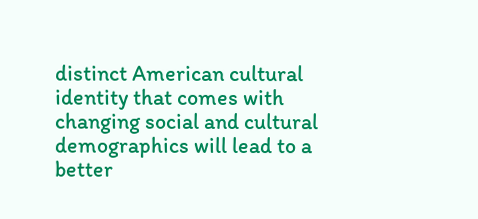distinct American cultural identity that comes with changing social and cultural demographics will lead to a better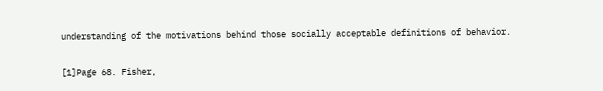understanding of the motivations behind those socially acceptable definitions of behavior.

[1]Page 68. Fisher,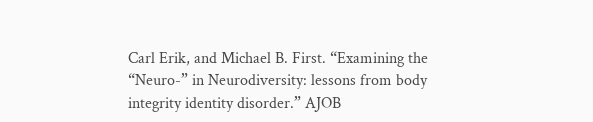Carl Erik, and Michael B. First. “Examining the “Neuro-” in Neurodiversity: lessons from body integrity identity disorder.” AJOB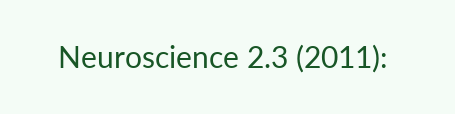Neuroscience 2.3 (2011):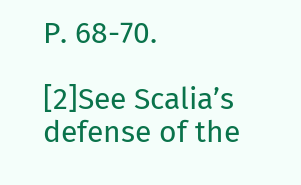P. 68-70.

[2]See Scalia’s defense of the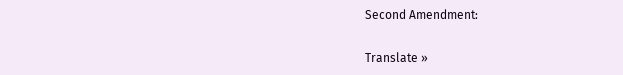Second Amendment:

Translate »